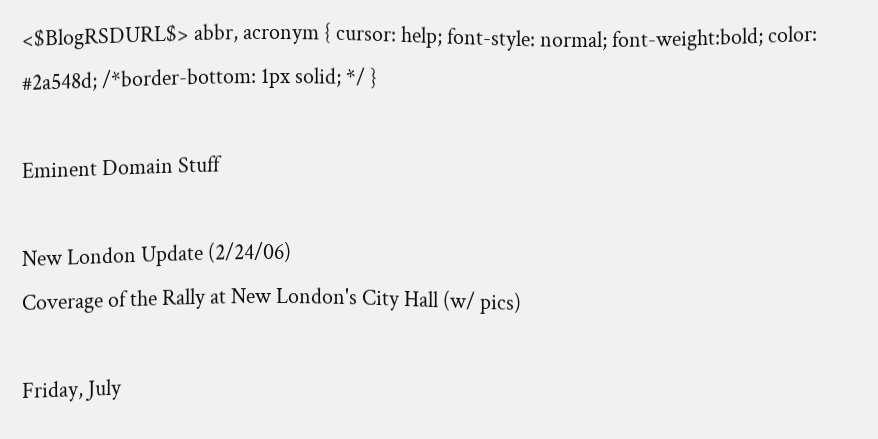<$BlogRSDURL$> abbr, acronym { cursor: help; font-style: normal; font-weight:bold; color: #2a548d; /*border-bottom: 1px solid; */ }

Eminent Domain Stuff

New London Update (2/24/06)
Coverage of the Rally at New London's City Hall (w/ pics)

Friday, July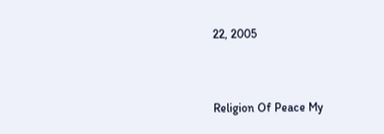22, 2005


Religion Of Peace My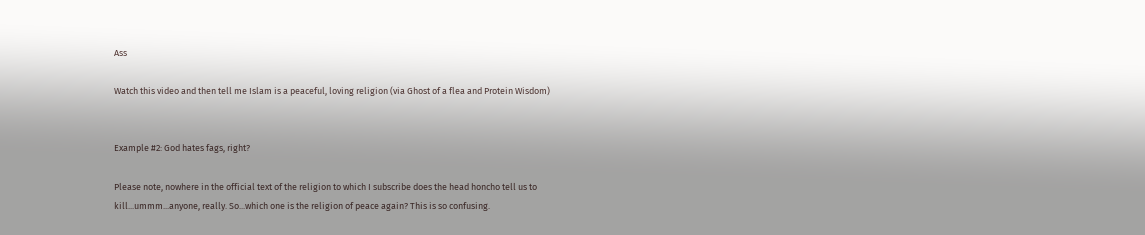Ass

Watch this video and then tell me Islam is a peaceful, loving religion (via Ghost of a flea and Protein Wisdom)


Example #2: God hates fags, right?

Please note, nowhere in the official text of the religion to which I subscribe does the head honcho tell us to kill...ummm...anyone, really. So...which one is the religion of peace again? This is so confusing.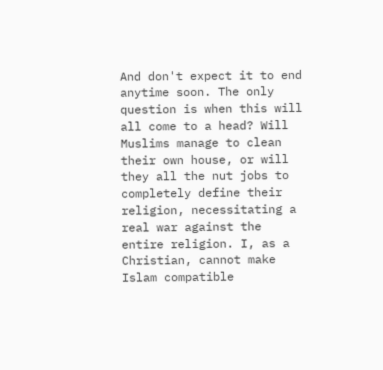And don't expect it to end anytime soon. The only question is when this will all come to a head? Will Muslims manage to clean their own house, or will they all the nut jobs to completely define their religion, necessitating a real war against the entire religion. I, as a Christian, cannot make Islam compatible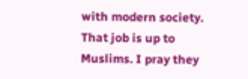with modern society. That job is up to Muslims. I pray they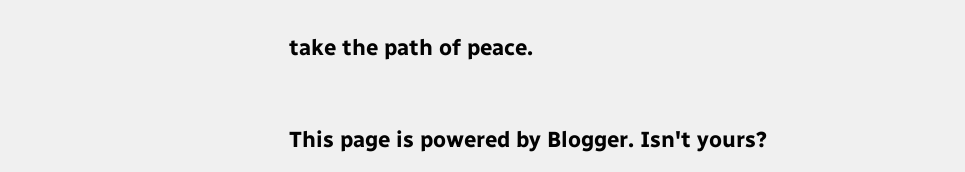take the path of peace.


This page is powered by Blogger. Isn't yours?